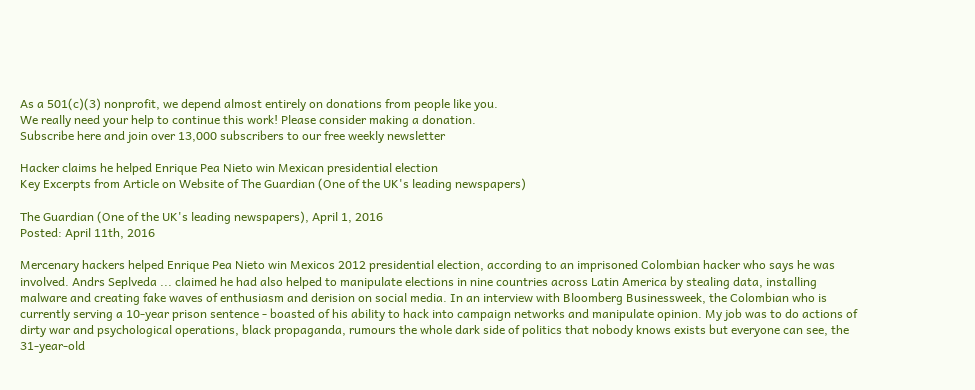As a 501(c)(3) nonprofit, we depend almost entirely on donations from people like you.
We really need your help to continue this work! Please consider making a donation.
Subscribe here and join over 13,000 subscribers to our free weekly newsletter

Hacker claims he helped Enrique Pea Nieto win Mexican presidential election
Key Excerpts from Article on Website of The Guardian (One of the UK's leading newspapers)

The Guardian (One of the UK's leading newspapers), April 1, 2016
Posted: April 11th, 2016

Mercenary hackers helped Enrique Pea Nieto win Mexicos 2012 presidential election, according to an imprisoned Colombian hacker who says he was involved. Andrs Seplveda ... claimed he had also helped to manipulate elections in nine countries across Latin America by stealing data, installing malware and creating fake waves of enthusiasm and derision on social media. In an interview with Bloomberg Businessweek, the Colombian who is currently serving a 10-year prison sentence - boasted of his ability to hack into campaign networks and manipulate opinion. My job was to do actions of dirty war and psychological operations, black propaganda, rumours the whole dark side of politics that nobody knows exists but everyone can see, the 31-year-old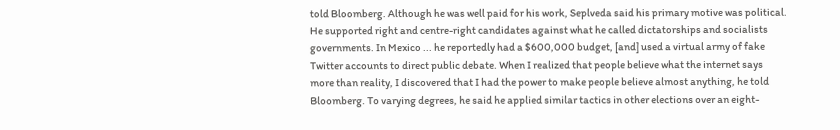told Bloomberg. Although he was well paid for his work, Seplveda said his primary motive was political. He supported right and centre-right candidates against what he called dictatorships and socialists governments. In Mexico ... he reportedly had a $600,000 budget, [and] used a virtual army of fake Twitter accounts to direct public debate. When I realized that people believe what the internet says more than reality, I discovered that I had the power to make people believe almost anything, he told Bloomberg. To varying degrees, he said he applied similar tactics in other elections over an eight-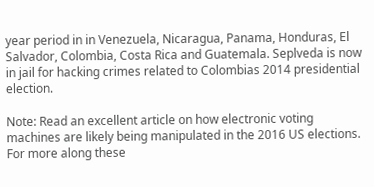year period in in Venezuela, Nicaragua, Panama, Honduras, El Salvador, Colombia, Costa Rica and Guatemala. Seplveda is now in jail for hacking crimes related to Colombias 2014 presidential election.

Note: Read an excellent article on how electronic voting machines are likely being manipulated in the 2016 US elections. For more along these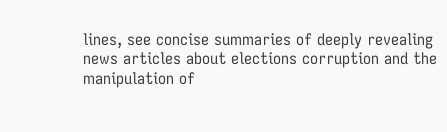lines, see concise summaries of deeply revealing news articles about elections corruption and the manipulation of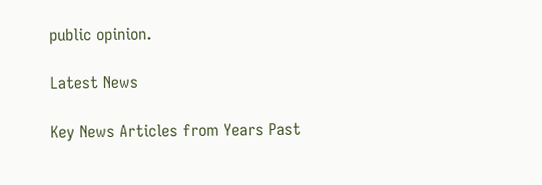public opinion.

Latest News

Key News Articles from Years Past